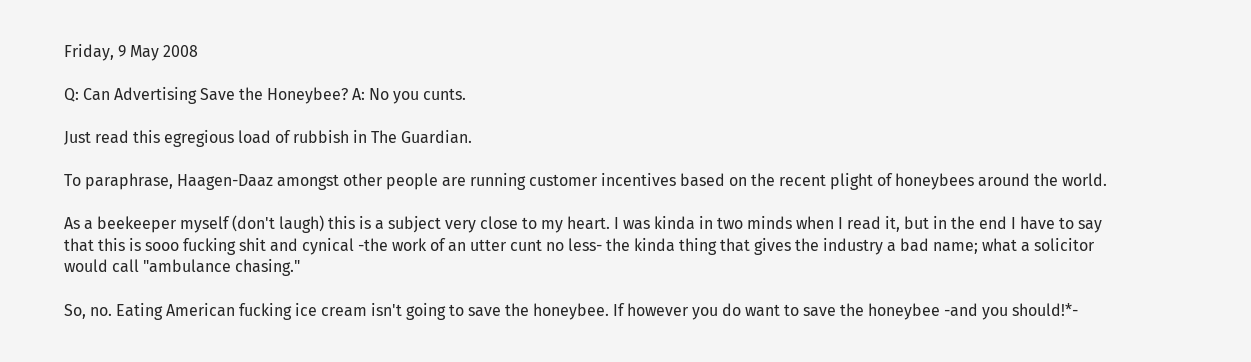Friday, 9 May 2008

Q: Can Advertising Save the Honeybee? A: No you cunts.

Just read this egregious load of rubbish in The Guardian.

To paraphrase, Haagen-Daaz amongst other people are running customer incentives based on the recent plight of honeybees around the world.

As a beekeeper myself (don't laugh) this is a subject very close to my heart. I was kinda in two minds when I read it, but in the end I have to say that this is sooo fucking shit and cynical -the work of an utter cunt no less- the kinda thing that gives the industry a bad name; what a solicitor would call "ambulance chasing."

So, no. Eating American fucking ice cream isn't going to save the honeybee. If however you do want to save the honeybee -and you should!*-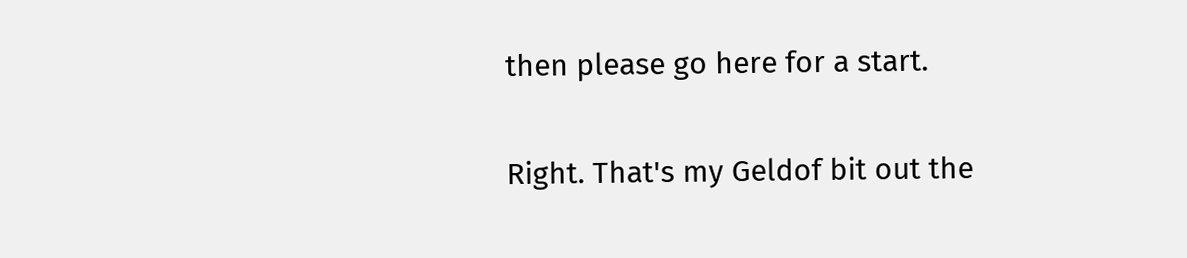then please go here for a start.

Right. That's my Geldof bit out the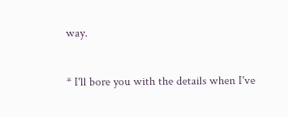way.

* I'll bore you with the details when I've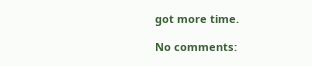got more time.

No comments: